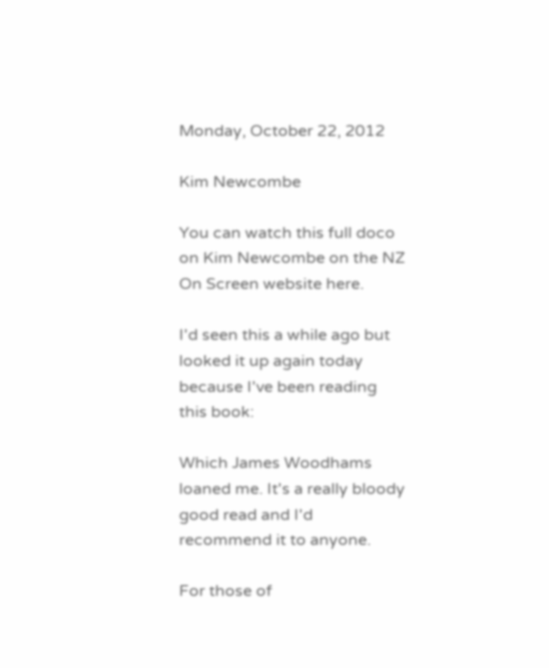Monday, October 22, 2012

Kim Newcombe

You can watch this full doco on Kim Newcombe on the NZ On Screen website here.

I'd seen this a while ago but looked it up again today because I've been reading this book:

Which James Woodhams loaned me. It's a really bloody good read and I'd recommend it to anyone.

For those of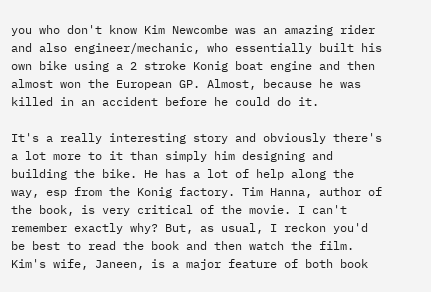you who don't know Kim Newcombe was an amazing rider and also engineer/mechanic, who essentially built his own bike using a 2 stroke Konig boat engine and then almost won the European GP. Almost, because he was killed in an accident before he could do it.

It's a really interesting story and obviously there's a lot more to it than simply him designing and building the bike. He has a lot of help along the way, esp from the Konig factory. Tim Hanna, author of the book, is very critical of the movie. I can't remember exactly why? But, as usual, I reckon you'd be best to read the book and then watch the film. Kim's wife, Janeen, is a major feature of both book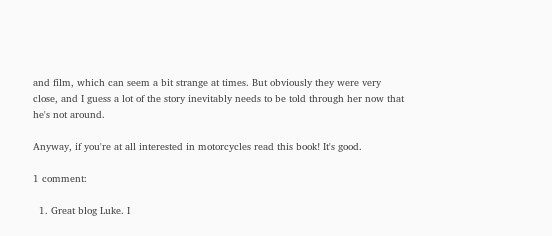and film, which can seem a bit strange at times. But obviously they were very close, and I guess a lot of the story inevitably needs to be told through her now that he's not around.

Anyway, if you're at all interested in motorcycles read this book! It's good.

1 comment:

  1. Great blog Luke. I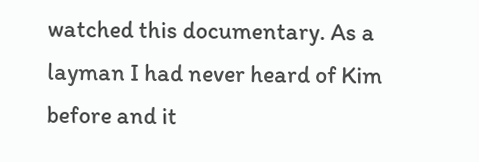watched this documentary. As a layman I had never heard of Kim before and it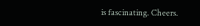is fascinating. Cheers.